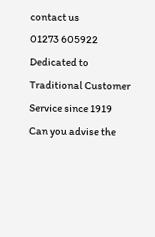contact us
01273 605922
Dedicated to Traditional Customer Service since 1919
Can you advise the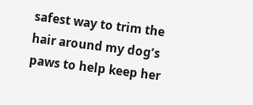safest way to trim the hair around my dog’s paws to help keep her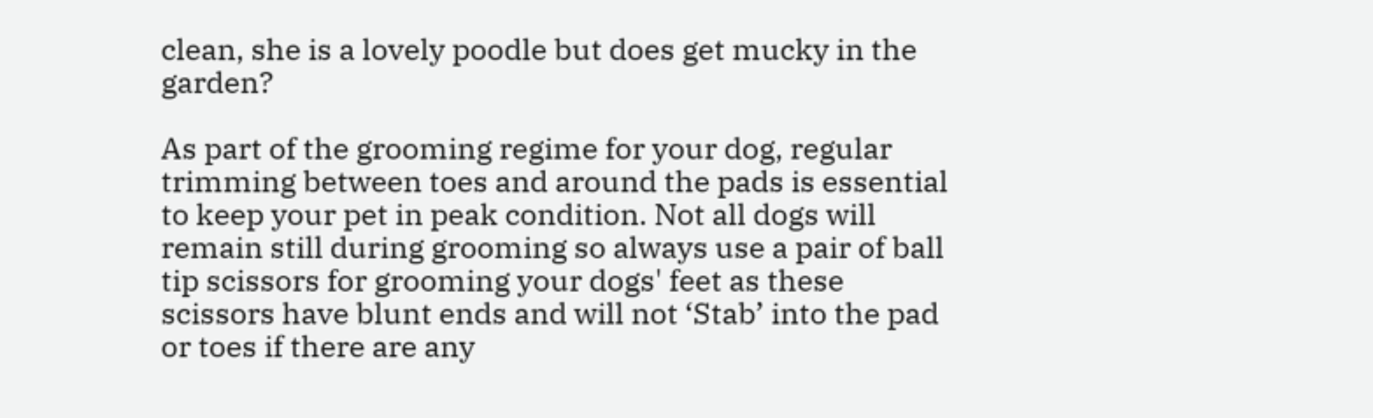clean, she is a lovely poodle but does get mucky in the garden?

As part of the grooming regime for your dog, regular trimming between toes and around the pads is essential to keep your pet in peak condition. Not all dogs will remain still during grooming so always use a pair of ball tip scissors for grooming your dogs' feet as these scissors have blunt ends and will not ‘Stab’ into the pad or toes if there are any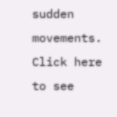sudden movements. Click here to see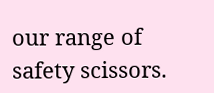our range of safety scissors.